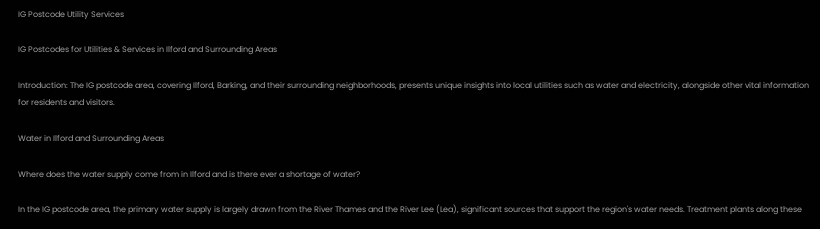IG Postcode Utility Services

IG Postcodes for Utilities & Services in Ilford and Surrounding Areas

Introduction: The IG postcode area, covering Ilford, Barking, and their surrounding neighborhoods, presents unique insights into local utilities such as water and electricity, alongside other vital information for residents and visitors.

Water in Ilford and Surrounding Areas

Where does the water supply come from in Ilford and is there ever a shortage of water?

In the IG postcode area, the primary water supply is largely drawn from the River Thames and the River Lee (Lea), significant sources that support the region's water needs. Treatment plants along these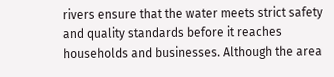rivers ensure that the water meets strict safety and quality standards before it reaches households and businesses. Although the area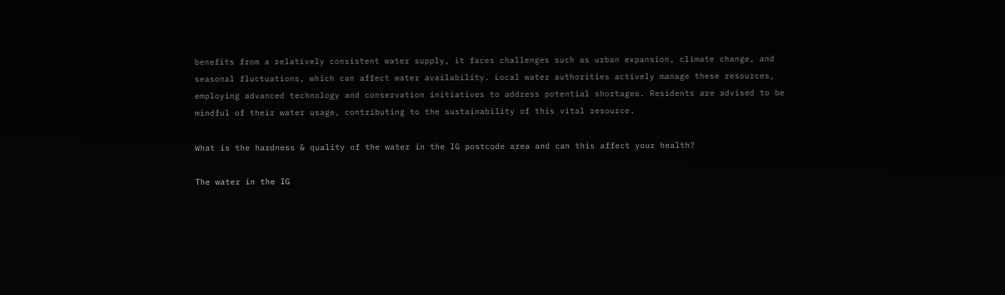benefits from a relatively consistent water supply, it faces challenges such as urban expansion, climate change, and seasonal fluctuations, which can affect water availability. Local water authorities actively manage these resources, employing advanced technology and conservation initiatives to address potential shortages. Residents are advised to be mindful of their water usage, contributing to the sustainability of this vital resource.

What is the hardness & quality of the water in the IG postcode area and can this affect your health?

The water in the IG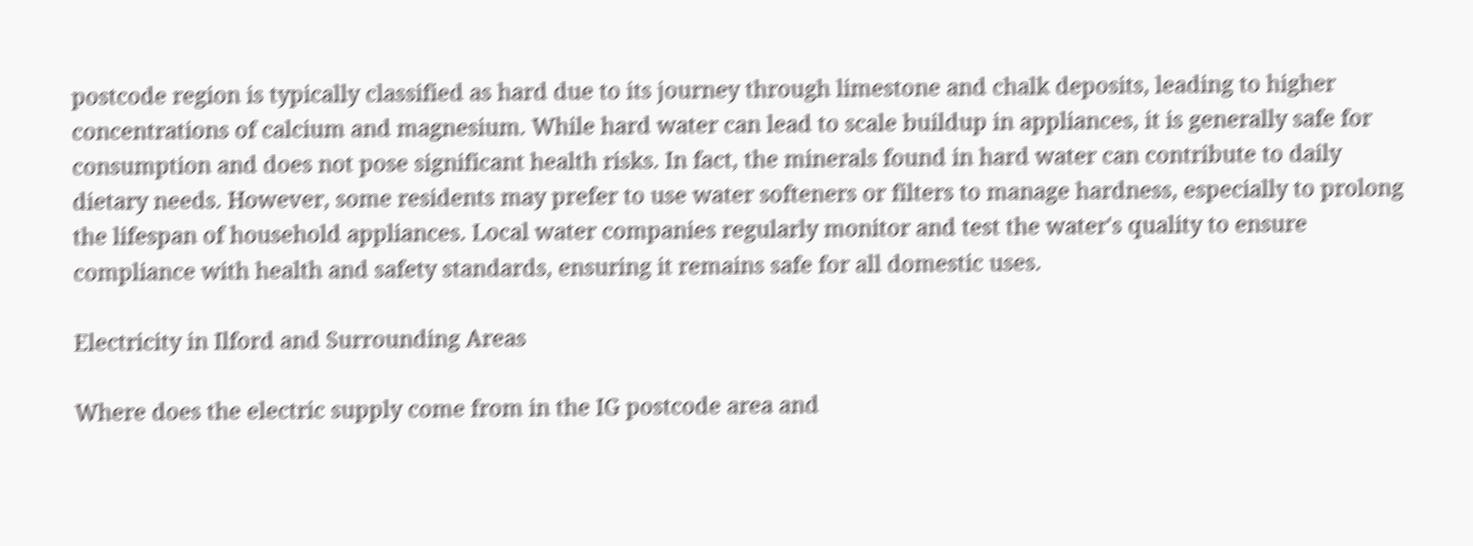postcode region is typically classified as hard due to its journey through limestone and chalk deposits, leading to higher concentrations of calcium and magnesium. While hard water can lead to scale buildup in appliances, it is generally safe for consumption and does not pose significant health risks. In fact, the minerals found in hard water can contribute to daily dietary needs. However, some residents may prefer to use water softeners or filters to manage hardness, especially to prolong the lifespan of household appliances. Local water companies regularly monitor and test the water's quality to ensure compliance with health and safety standards, ensuring it remains safe for all domestic uses.

Electricity in Ilford and Surrounding Areas

Where does the electric supply come from in the IG postcode area and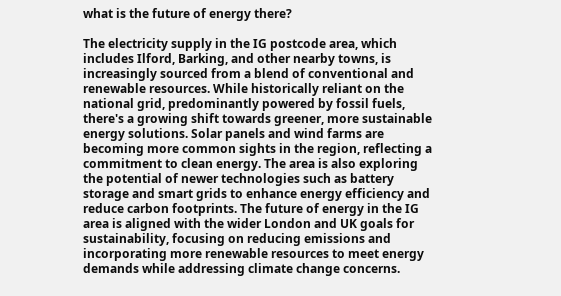what is the future of energy there?

The electricity supply in the IG postcode area, which includes Ilford, Barking, and other nearby towns, is increasingly sourced from a blend of conventional and renewable resources. While historically reliant on the national grid, predominantly powered by fossil fuels, there's a growing shift towards greener, more sustainable energy solutions. Solar panels and wind farms are becoming more common sights in the region, reflecting a commitment to clean energy. The area is also exploring the potential of newer technologies such as battery storage and smart grids to enhance energy efficiency and reduce carbon footprints. The future of energy in the IG area is aligned with the wider London and UK goals for sustainability, focusing on reducing emissions and incorporating more renewable resources to meet energy demands while addressing climate change concerns.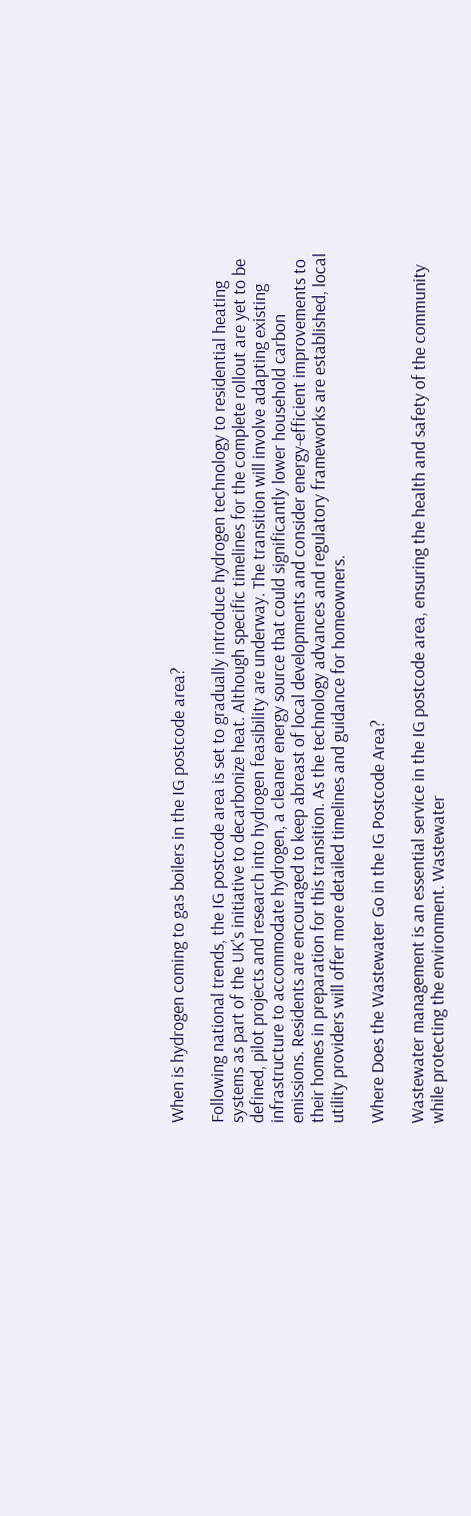When is hydrogen coming to gas boilers in the IG postcode area?

Following national trends, the IG postcode area is set to gradually introduce hydrogen technology to residential heating systems as part of the UK's initiative to decarbonize heat. Although specific timelines for the complete rollout are yet to be defined, pilot projects and research into hydrogen feasibility are underway. The transition will involve adapting existing infrastructure to accommodate hydrogen, a cleaner energy source that could significantly lower household carbon emissions. Residents are encouraged to keep abreast of local developments and consider energy-efficient improvements to their homes in preparation for this transition. As the technology advances and regulatory frameworks are established, local utility providers will offer more detailed timelines and guidance for homeowners.

Where Does the Wastewater Go in the IG Postcode Area?

Wastewater management is an essential service in the IG postcode area, ensuring the health and safety of the community while protecting the environment. Wastewater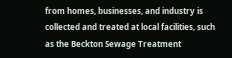from homes, businesses, and industry is collected and treated at local facilities, such as the Beckton Sewage Treatment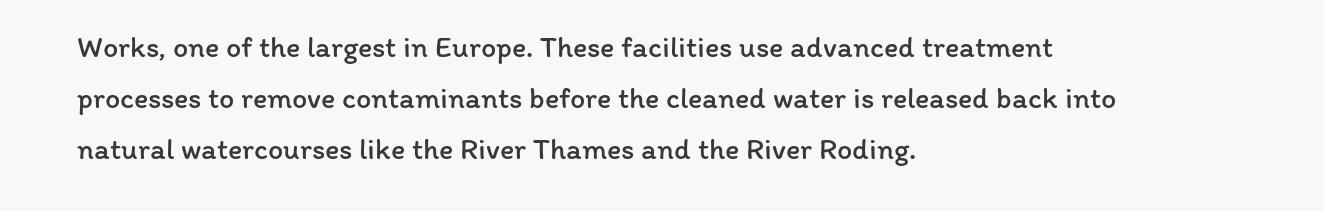Works, one of the largest in Europe. These facilities use advanced treatment processes to remove contaminants before the cleaned water is released back into natural watercourses like the River Thames and the River Roding.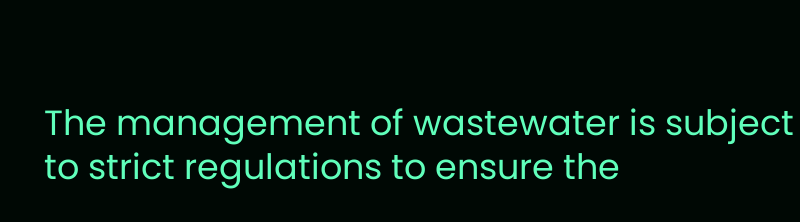The management of wastewater is subject to strict regulations to ensure the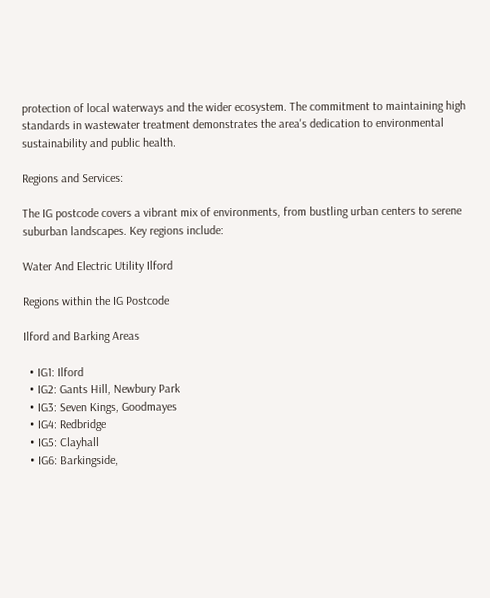protection of local waterways and the wider ecosystem. The commitment to maintaining high standards in wastewater treatment demonstrates the area's dedication to environmental sustainability and public health.

Regions and Services:

The IG postcode covers a vibrant mix of environments, from bustling urban centers to serene suburban landscapes. Key regions include:

Water And Electric Utility Ilford

Regions within the IG Postcode

Ilford and Barking Areas

  • IG1: Ilford
  • IG2: Gants Hill, Newbury Park
  • IG3: Seven Kings, Goodmayes
  • IG4: Redbridge
  • IG5: Clayhall
  • IG6: Barkingside,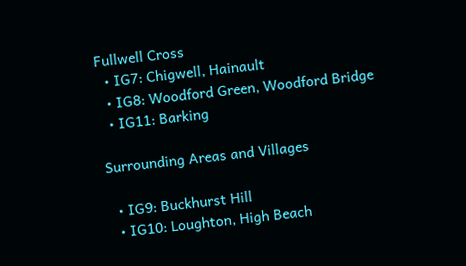Fullwell Cross
  • IG7: Chigwell, Hainault
  • IG8: Woodford Green, Woodford Bridge
  • IG11: Barking

Surrounding Areas and Villages

  • IG9: Buckhurst Hill
  • IG10: Loughton, High Beach